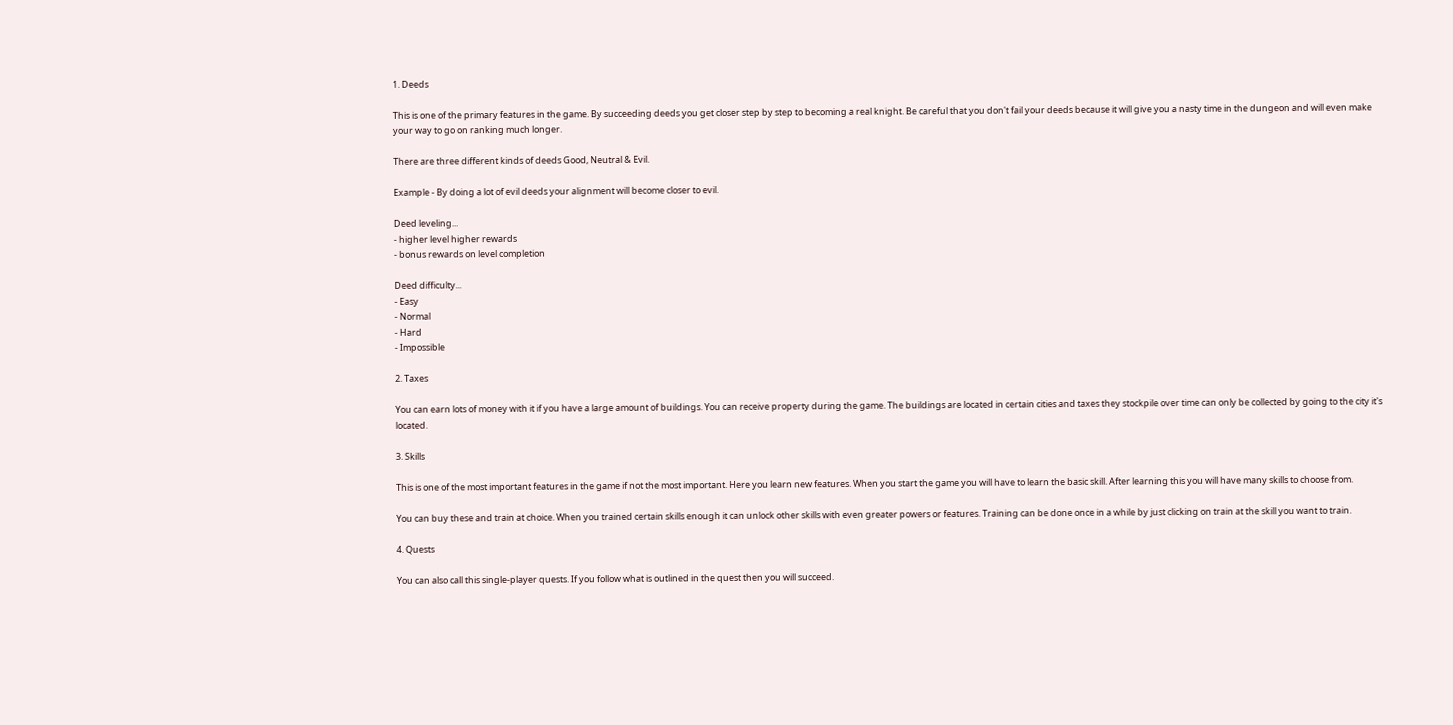1. Deeds

This is one of the primary features in the game. By succeeding deeds you get closer step by step to becoming a real knight. Be careful that you don't fail your deeds because it will give you a nasty time in the dungeon and will even make your way to go on ranking much longer.

There are three different kinds of deeds Good, Neutral & Evil.

Example - By doing a lot of evil deeds your alignment will become closer to evil.

Deed leveling...
- higher level higher rewards
- bonus rewards on level completion

Deed difficulty...
- Easy
- Normal
- Hard
- Impossible

2. Taxes

You can earn lots of money with it if you have a large amount of buildings. You can receive property during the game. The buildings are located in certain cities and taxes they stockpile over time can only be collected by going to the city it's located.

3. Skills

This is one of the most important features in the game if not the most important. Here you learn new features. When you start the game you will have to learn the basic skill. After learning this you will have many skills to choose from.

You can buy these and train at choice. When you trained certain skills enough it can unlock other skills with even greater powers or features. Training can be done once in a while by just clicking on train at the skill you want to train.

4. Quests

You can also call this single-player quests. If you follow what is outlined in the quest then you will succeed.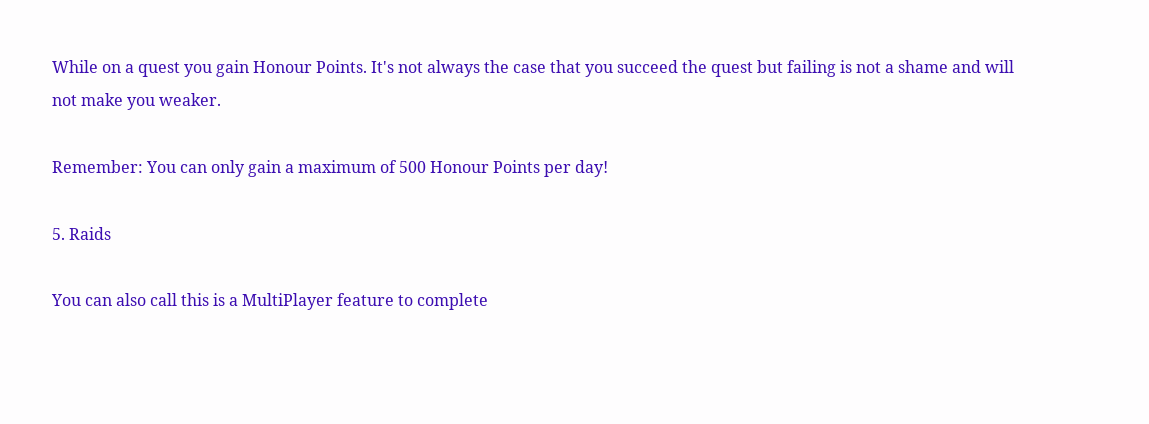While on a quest you gain Honour Points. It's not always the case that you succeed the quest but failing is not a shame and will not make you weaker.

Remember: You can only gain a maximum of 500 Honour Points per day!

5. Raids

You can also call this is a MultiPlayer feature to complete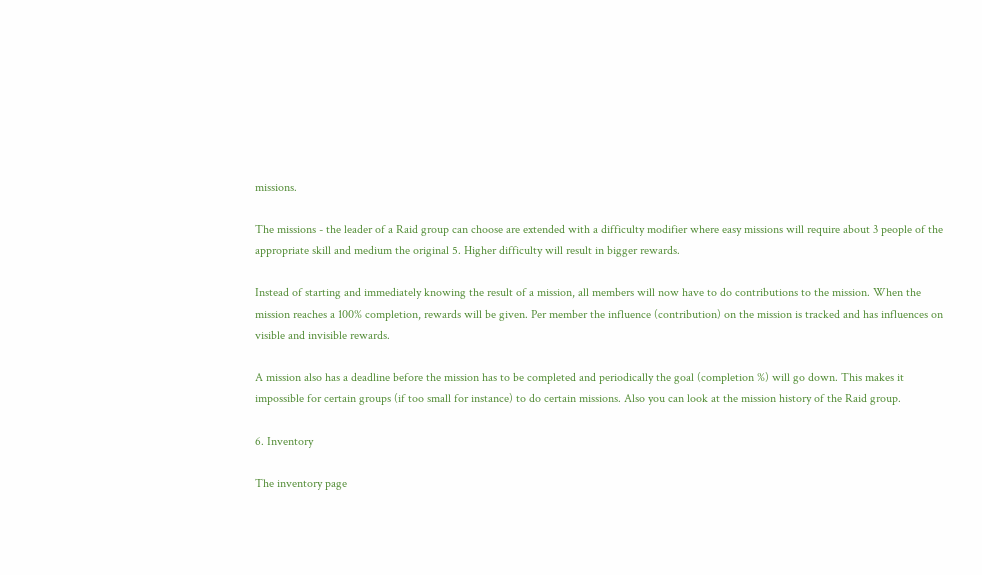missions.

The missions - the leader of a Raid group can choose are extended with a difficulty modifier where easy missions will require about 3 people of the appropriate skill and medium the original 5. Higher difficulty will result in bigger rewards.

Instead of starting and immediately knowing the result of a mission, all members will now have to do contributions to the mission. When the mission reaches a 100% completion, rewards will be given. Per member the influence (contribution) on the mission is tracked and has influences on visible and invisible rewards.

A mission also has a deadline before the mission has to be completed and periodically the goal (completion %) will go down. This makes it impossible for certain groups (if too small for instance) to do certain missions. Also you can look at the mission history of the Raid group.

6. Inventory

The inventory page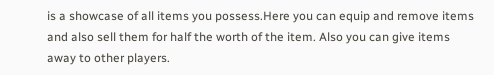is a showcase of all items you possess.Here you can equip and remove items and also sell them for half the worth of the item. Also you can give items away to other players.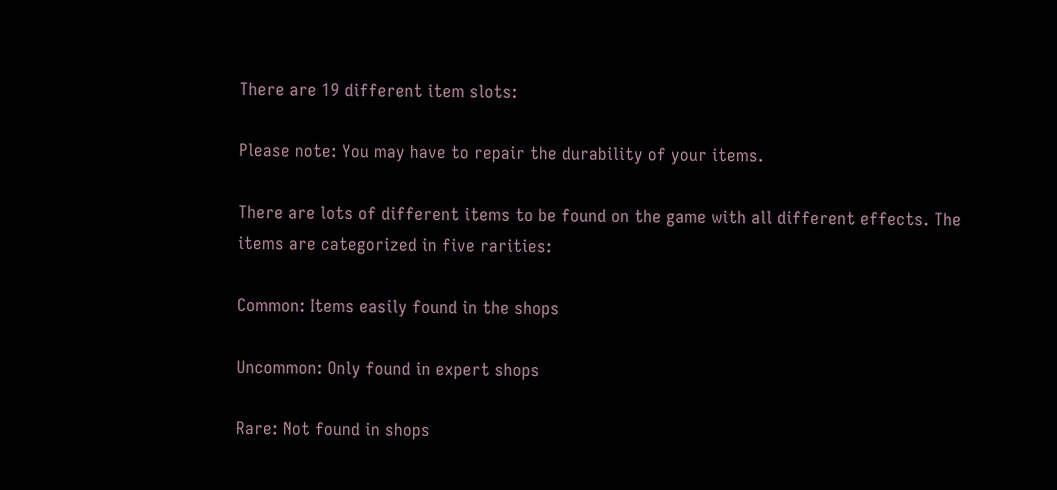There are 19 different item slots:

Please note: You may have to repair the durability of your items.

There are lots of different items to be found on the game with all different effects. The items are categorized in five rarities:

Common: Items easily found in the shops

Uncommon: Only found in expert shops

Rare: Not found in shops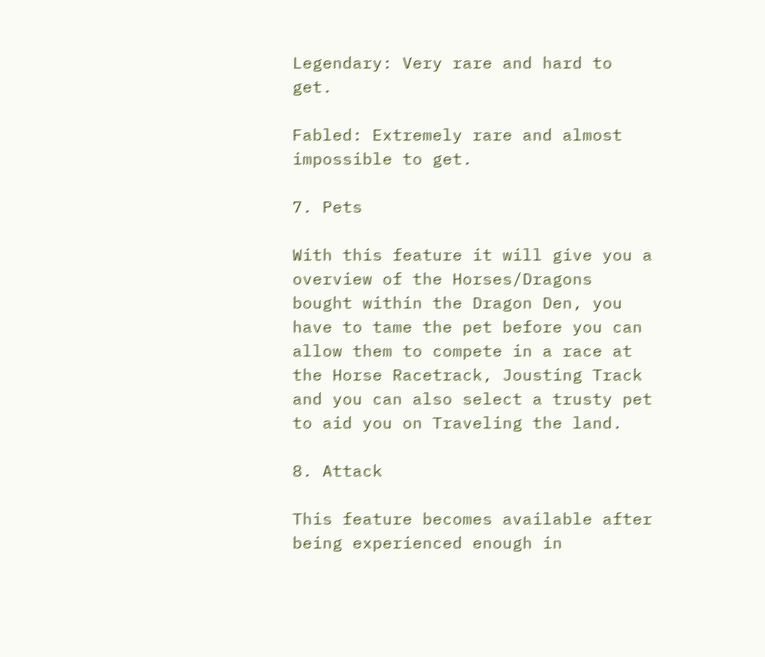Legendary: Very rare and hard to get.

Fabled: Extremely rare and almost impossible to get.

7. Pets

With this feature it will give you a overview of the Horses/Dragons bought within the Dragon Den, you have to tame the pet before you can allow them to compete in a race at the Horse Racetrack, Jousting Track and you can also select a trusty pet to aid you on Traveling the land.

8. Attack

This feature becomes available after being experienced enough in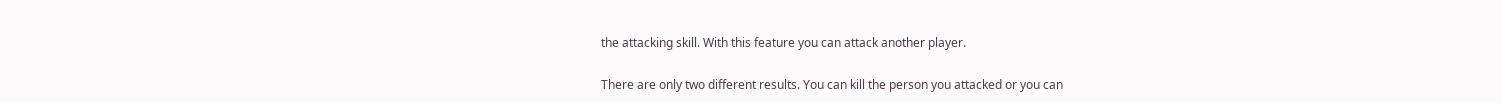the attacking skill. With this feature you can attack another player.

There are only two different results. You can kill the person you attacked or you can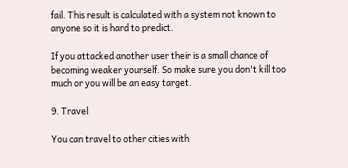fail. This result is calculated with a system not known to anyone so it is hard to predict.

If you attacked another user their is a small chance of becoming weaker yourself. So make sure you don't kill too much or you will be an easy target.

9. Travel

You can travel to other cities with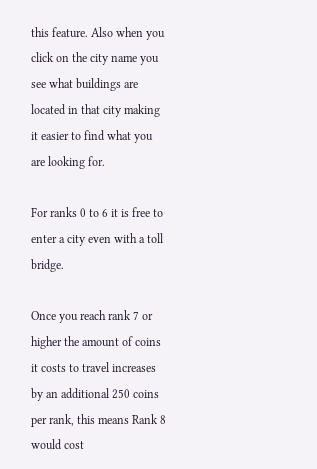this feature. Also when you click on the city name you see what buildings are located in that city making it easier to find what you are looking for.

For ranks 0 to 6 it is free to enter a city even with a toll bridge.

Once you reach rank 7 or higher the amount of coins it costs to travel increases by an additional 250 coins per rank, this means Rank 8 would cost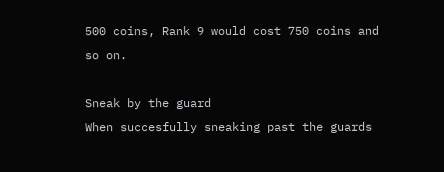500 coins, Rank 9 would cost 750 coins and so on.

Sneak by the guard
When succesfully sneaking past the guards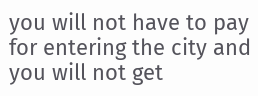you will not have to pay for entering the city and you will not get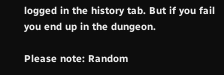logged in the history tab. But if you fail you end up in the dungeon.

Please note: Random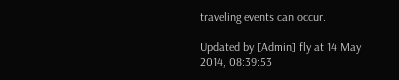traveling events can occur.

Updated by [Admin] fly at 14 May 2014, 08:39:53